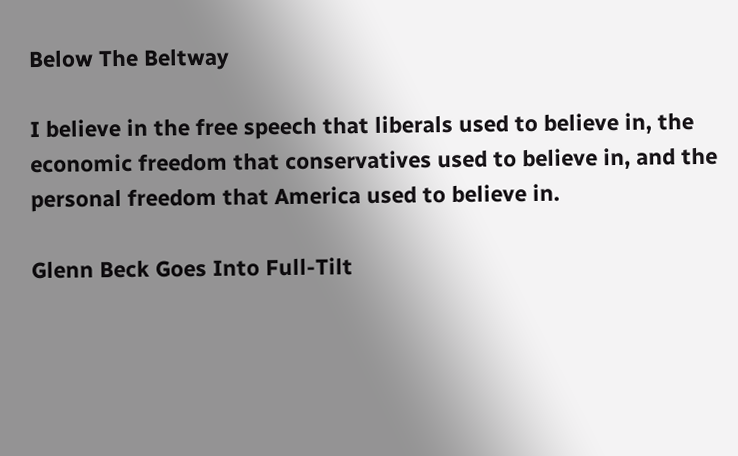Below The Beltway

I believe in the free speech that liberals used to believe in, the economic freedom that conservatives used to believe in, and the personal freedom that America used to believe in.

Glenn Beck Goes Into Full-Tilt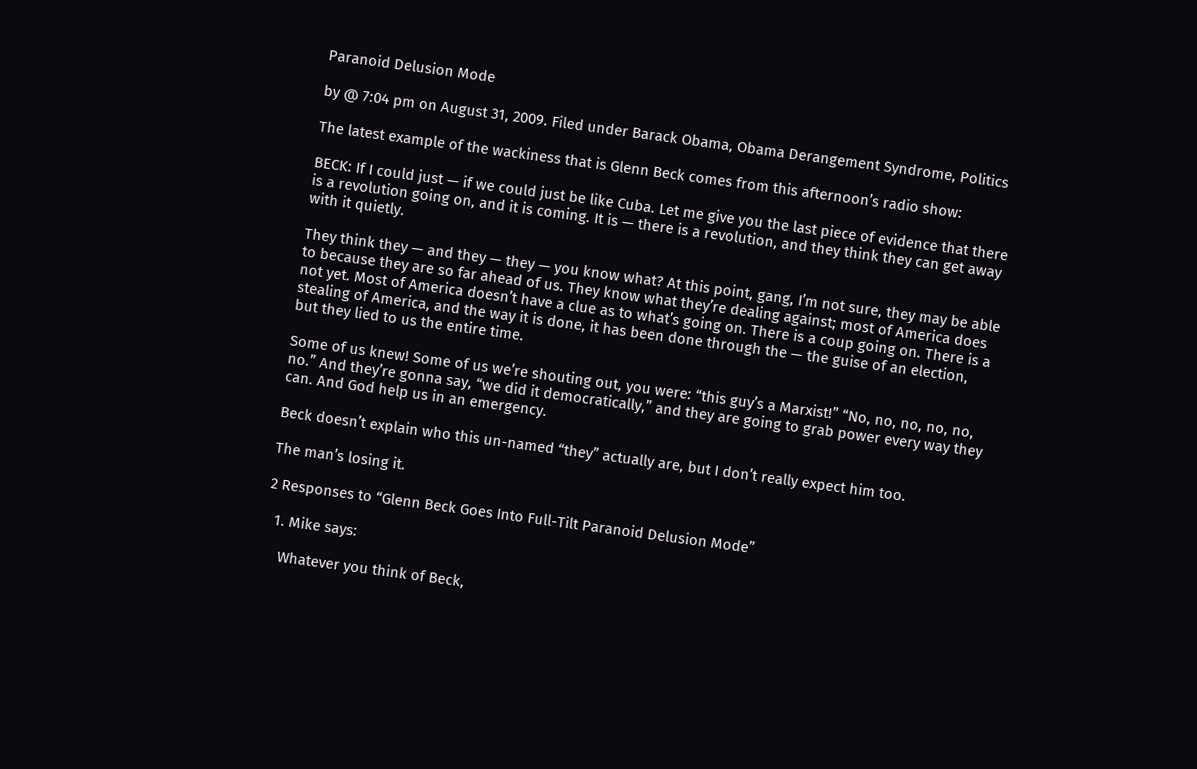Paranoid Delusion Mode

by @ 7:04 pm on August 31, 2009. Filed under Barack Obama, Obama Derangement Syndrome, Politics

The latest example of the wackiness that is Glenn Beck comes from this afternoon’s radio show:

BECK: If I could just — if we could just be like Cuba. Let me give you the last piece of evidence that there is a revolution going on, and it is coming. It is — there is a revolution, and they think they can get away with it quietly.

They think they — and they — they — you know what? At this point, gang, I’m not sure, they may be able to because they are so far ahead of us. They know what they’re dealing against; most of America does not yet. Most of America doesn’t have a clue as to what’s going on. There is a coup going on. There is a stealing of America, and the way it is done, it has been done through the — the guise of an election, but they lied to us the entire time.

Some of us knew! Some of us we’re shouting out, you were: “this guy’s a Marxist!” “No, no, no, no, no, no.” And they’re gonna say, “we did it democratically,” and they are going to grab power every way they can. And God help us in an emergency.

Beck doesn’t explain who this un-named “they” actually are, but I don’t really expect him too.

The man’s losing it.

2 Responses to “Glenn Beck Goes Into Full-Tilt Paranoid Delusion Mode”

  1. Mike says:

    Whatever you think of Beck,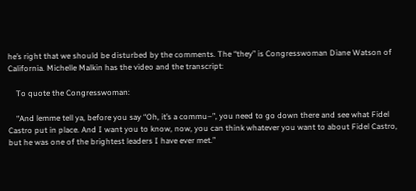he’s right that we should be disturbed by the comments. The “they” is Congresswoman Diane Watson of California. Michelle Malkin has the video and the transcript:

    To quote the Congresswoman:

    “And lemme tell ya, before you say “Oh, it’s a commu–”, you need to go down there and see what Fidel Castro put in place. And I want you to know, now, you can think whatever you want to about Fidel Castro, but he was one of the brightest leaders I have ever met.”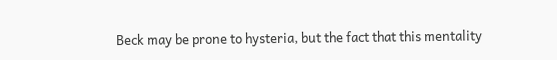Beck may be prone to hysteria, but the fact that this mentality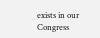exists in our Congress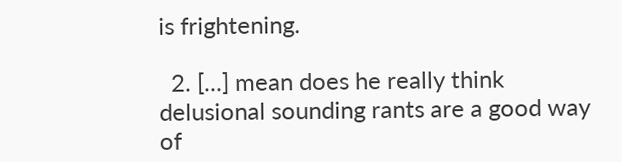is frightening.

  2. [...] mean does he really think delusional sounding rants are a good way of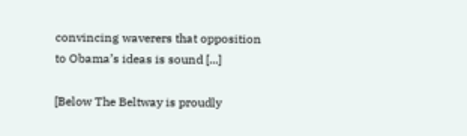convincing waverers that opposition to Obama’s ideas is sound [...]

[Below The Beltway is proudly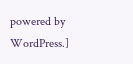powered by WordPress.]